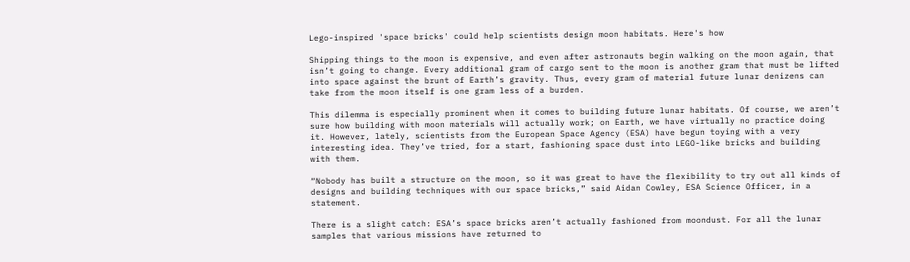Lego-inspired 'space bricks' could help scientists design moon habitats. Here's how

Shipping things to the moon is expensive, and even after astronauts begin walking on the moon again, that isn’t going to change. Every additional gram of cargo sent to the moon is another gram that must be lifted into space against the brunt of Earth’s gravity. Thus, every gram of material future lunar denizens can take from the moon itself is one gram less of a burden.

This dilemma is especially prominent when it comes to building future lunar habitats. Of course, we aren’t sure how building with moon materials will actually work; on Earth, we have virtually no practice doing it. However, lately, scientists from the European Space Agency (ESA) have begun toying with a very interesting idea. They’ve tried, for a start, fashioning space dust into LEGO-like bricks and building with them.

“Nobody has built a structure on the moon, so it was great to have the flexibility to try out all kinds of designs and building techniques with our space bricks,” said Aidan Cowley, ESA Science Officer, in a statement.

There is a slight catch: ESA’s space bricks aren’t actually fashioned from moondust. For all the lunar samples that various missions have returned to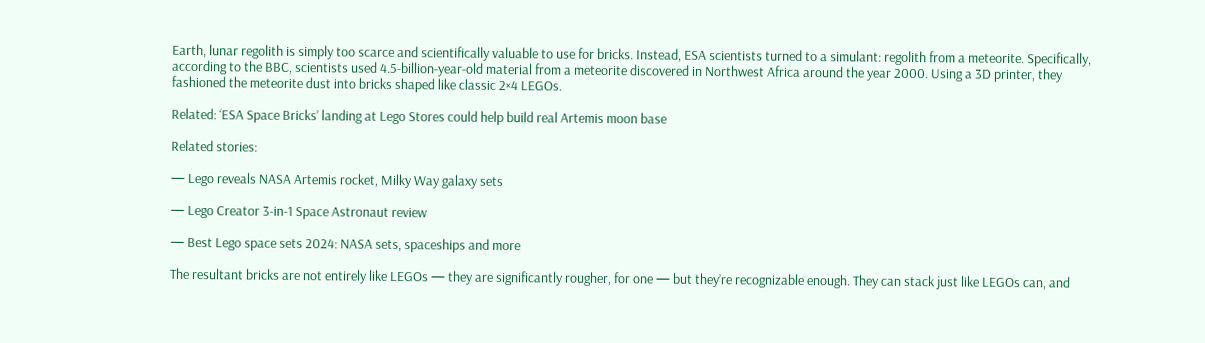Earth, lunar regolith is simply too scarce and scientifically valuable to use for bricks. Instead, ESA scientists turned to a simulant: regolith from a meteorite. Specifically, according to the BBC, scientists used 4.5-billion-year-old material from a meteorite discovered in Northwest Africa around the year 2000. Using a 3D printer, they fashioned the meteorite dust into bricks shaped like classic 2×4 LEGOs.

Related: ‘ESA Space Bricks’ landing at Lego Stores could help build real Artemis moon base

Related stories:

— Lego reveals NASA Artemis rocket, Milky Way galaxy sets

— Lego Creator 3-in-1 Space Astronaut review

— Best Lego space sets 2024: NASA sets, spaceships and more

The resultant bricks are not entirely like LEGOs — they are significantly rougher, for one — but they’re recognizable enough. They can stack just like LEGOs can, and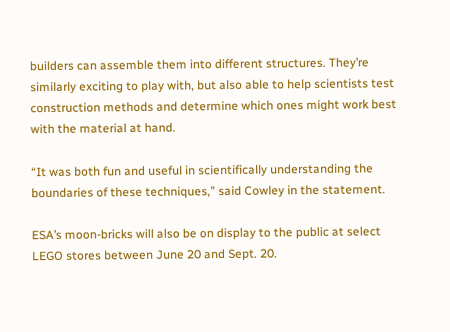builders can assemble them into different structures. They’re similarly exciting to play with, but also able to help scientists test construction methods and determine which ones might work best with the material at hand.

“It was both fun and useful in scientifically understanding the boundaries of these techniques,” said Cowley in the statement.

ESA’s moon-bricks will also be on display to the public at select LEGO stores between June 20 and Sept. 20.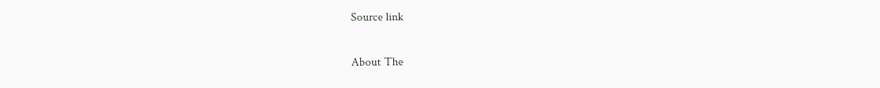Source link

About The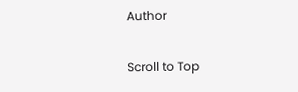Author

Scroll to Top